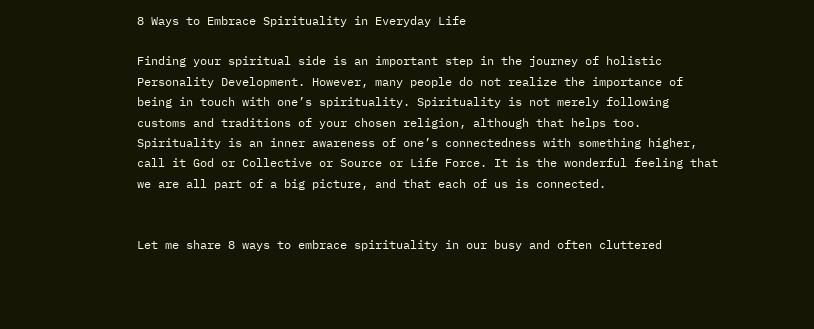8 Ways to Embrace Spirituality in Everyday Life

Finding your spiritual side is an important step in the journey of holistic Personality Development. However, many people do not realize the importance of being in touch with one’s spirituality. Spirituality is not merely following customs and traditions of your chosen religion, although that helps too. Spirituality is an inner awareness of one’s connectedness with something higher, call it God or Collective or Source or Life Force. It is the wonderful feeling that we are all part of a big picture, and that each of us is connected.


Let me share 8 ways to embrace spirituality in our busy and often cluttered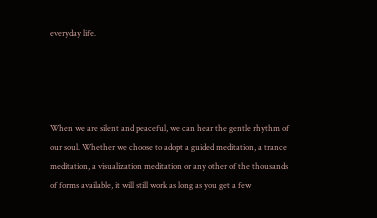everyday life.




When we are silent and peaceful, we can hear the gentle rhythm of our soul. Whether we choose to adopt a guided meditation, a trance meditation, a visualization meditation or any other of the thousands of forms available, it will still work as long as you get a few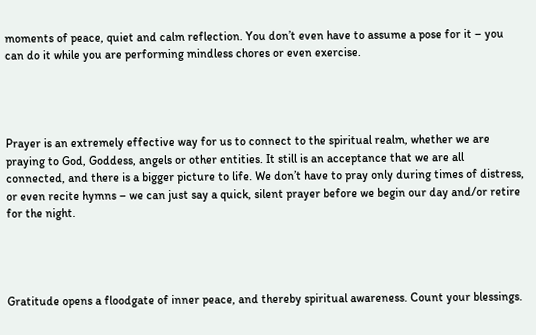moments of peace, quiet and calm reflection. You don’t even have to assume a pose for it – you can do it while you are performing mindless chores or even exercise.




Prayer is an extremely effective way for us to connect to the spiritual realm, whether we are praying to God, Goddess, angels or other entities. It still is an acceptance that we are all connected, and there is a bigger picture to life. We don’t have to pray only during times of distress, or even recite hymns – we can just say a quick, silent prayer before we begin our day and/or retire for the night.




Gratitude opens a floodgate of inner peace, and thereby spiritual awareness. Count your blessings.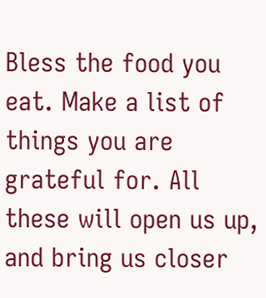Bless the food you eat. Make a list of things you are grateful for. All these will open us up, and bring us closer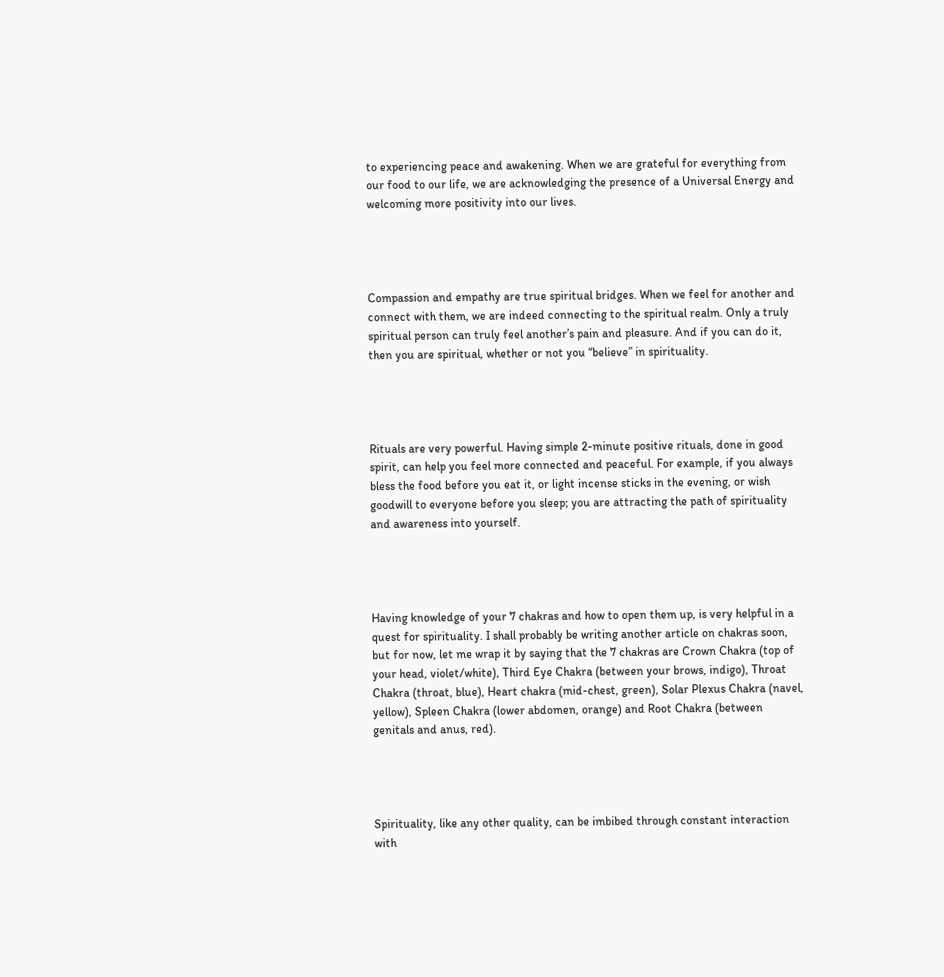to experiencing peace and awakening. When we are grateful for everything from our food to our life, we are acknowledging the presence of a Universal Energy and welcoming more positivity into our lives.




Compassion and empathy are true spiritual bridges. When we feel for another and connect with them, we are indeed connecting to the spiritual realm. Only a truly spiritual person can truly feel another’s pain and pleasure. And if you can do it, then you are spiritual, whether or not you “believe” in spirituality.




Rituals are very powerful. Having simple 2-minute positive rituals, done in good spirit, can help you feel more connected and peaceful. For example, if you always bless the food before you eat it, or light incense sticks in the evening, or wish goodwill to everyone before you sleep; you are attracting the path of spirituality and awareness into yourself.




Having knowledge of your 7 chakras and how to open them up, is very helpful in a quest for spirituality. I shall probably be writing another article on chakras soon, but for now, let me wrap it by saying that the 7 chakras are Crown Chakra (top of your head, violet/white), Third Eye Chakra (between your brows, indigo), Throat Chakra (throat, blue), Heart chakra (mid-chest, green), Solar Plexus Chakra (navel, yellow), Spleen Chakra (lower abdomen, orange) and Root Chakra (between genitals and anus, red).




Spirituality, like any other quality, can be imbibed through constant interaction with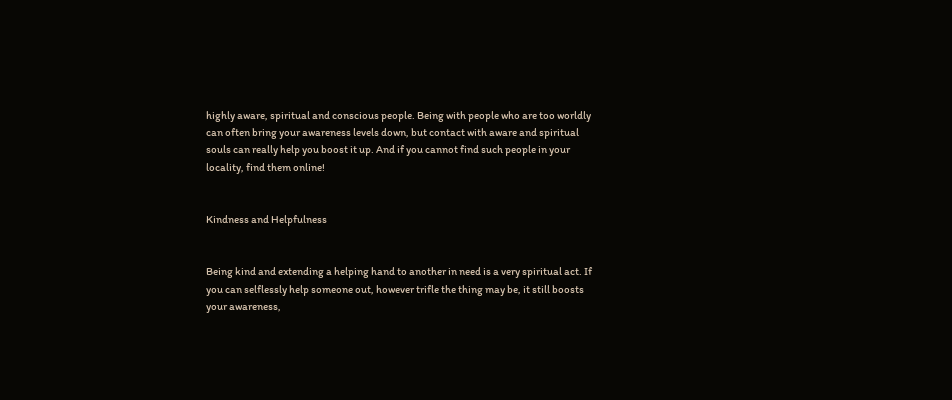highly aware, spiritual and conscious people. Being with people who are too worldly can often bring your awareness levels down, but contact with aware and spiritual souls can really help you boost it up. And if you cannot find such people in your locality, find them online!


Kindness and Helpfulness


Being kind and extending a helping hand to another in need is a very spiritual act. If you can selflessly help someone out, however trifle the thing may be, it still boosts your awareness,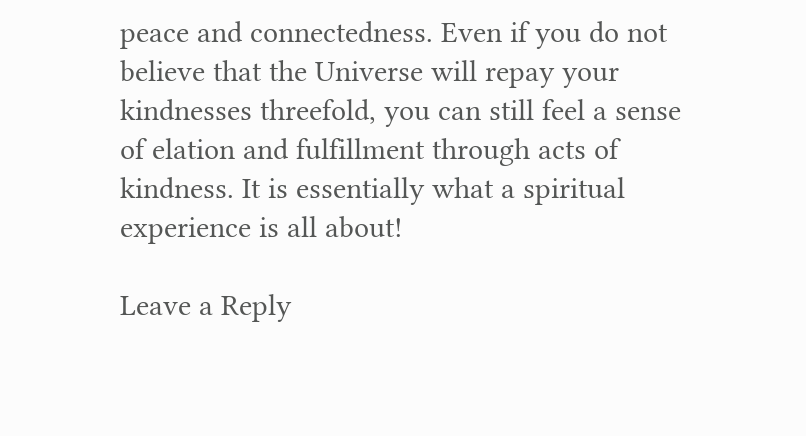peace and connectedness. Even if you do not believe that the Universe will repay your kindnesses threefold, you can still feel a sense of elation and fulfillment through acts of kindness. It is essentially what a spiritual experience is all about!

Leave a Reply